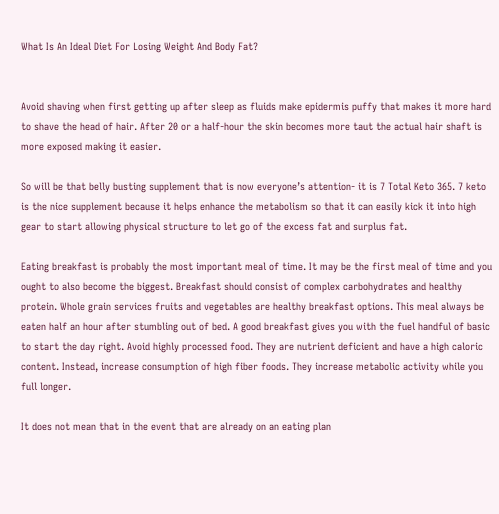What Is An Ideal Diet For Losing Weight And Body Fat?


Avoid shaving when first getting up after sleep as fluids make epidermis puffy that makes it more hard to shave the head of hair. After 20 or a half-hour the skin becomes more taut the actual hair shaft is more exposed making it easier.

So will be that belly busting supplement that is now everyone’s attention- it is 7 Total Keto 365. 7 keto is the nice supplement because it helps enhance the metabolism so that it can easily kick it into high gear to start allowing physical structure to let go of the excess fat and surplus fat.

Eating breakfast is probably the most important meal of time. It may be the first meal of time and you ought to also become the biggest. Breakfast should consist of complex carbohydrates and healthy protein. Whole grain services fruits and vegetables are healthy breakfast options. This meal always be eaten half an hour after stumbling out of bed. A good breakfast gives you with the fuel handful of basic to start the day right. Avoid highly processed food. They are nutrient deficient and have a high caloric content. Instead, increase consumption of high fiber foods. They increase metabolic activity while you full longer.

It does not mean that in the event that are already on an eating plan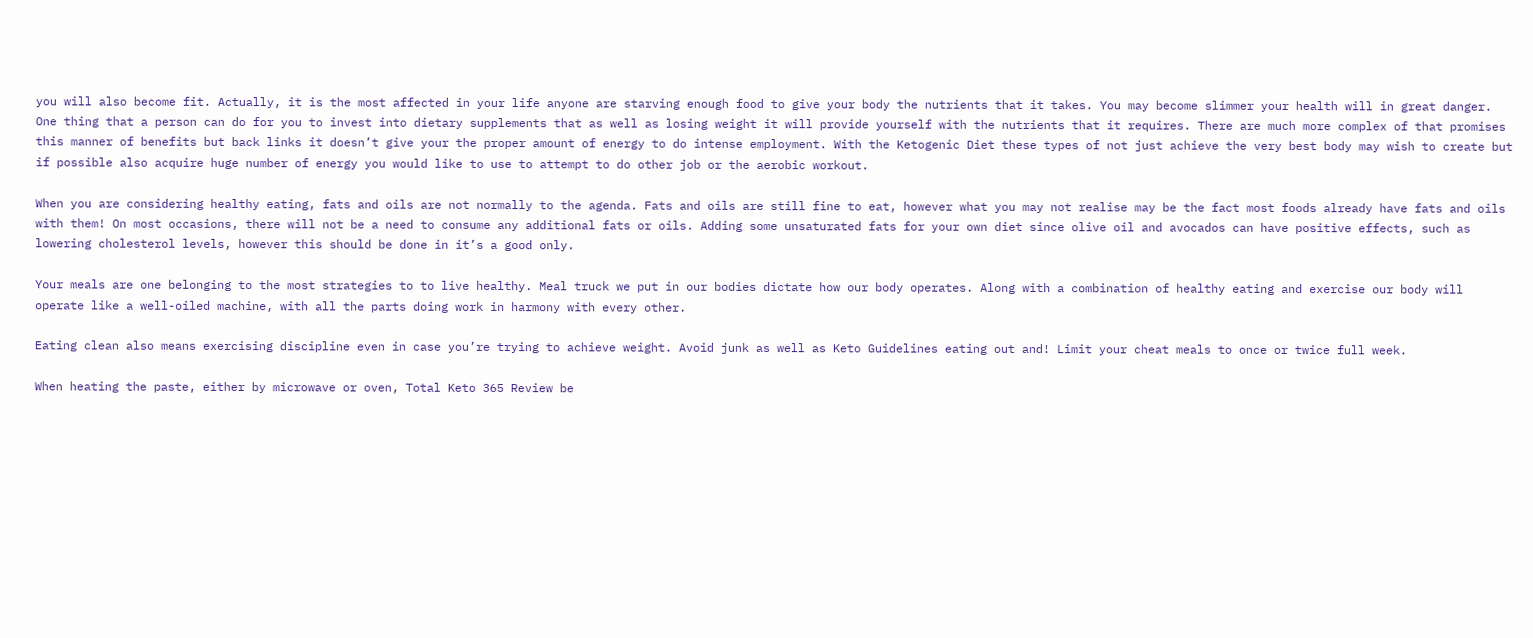you will also become fit. Actually, it is the most affected in your life anyone are starving enough food to give your body the nutrients that it takes. You may become slimmer your health will in great danger. One thing that a person can do for you to invest into dietary supplements that as well as losing weight it will provide yourself with the nutrients that it requires. There are much more complex of that promises this manner of benefits but back links it doesn’t give your the proper amount of energy to do intense employment. With the Ketogenic Diet these types of not just achieve the very best body may wish to create but if possible also acquire huge number of energy you would like to use to attempt to do other job or the aerobic workout.

When you are considering healthy eating, fats and oils are not normally to the agenda. Fats and oils are still fine to eat, however what you may not realise may be the fact most foods already have fats and oils with them! On most occasions, there will not be a need to consume any additional fats or oils. Adding some unsaturated fats for your own diet since olive oil and avocados can have positive effects, such as lowering cholesterol levels, however this should be done in it’s a good only.

Your meals are one belonging to the most strategies to to live healthy. Meal truck we put in our bodies dictate how our body operates. Along with a combination of healthy eating and exercise our body will operate like a well-oiled machine, with all the parts doing work in harmony with every other.

Eating clean also means exercising discipline even in case you’re trying to achieve weight. Avoid junk as well as Keto Guidelines eating out and! Limit your cheat meals to once or twice full week.

When heating the paste, either by microwave or oven, Total Keto 365 Review be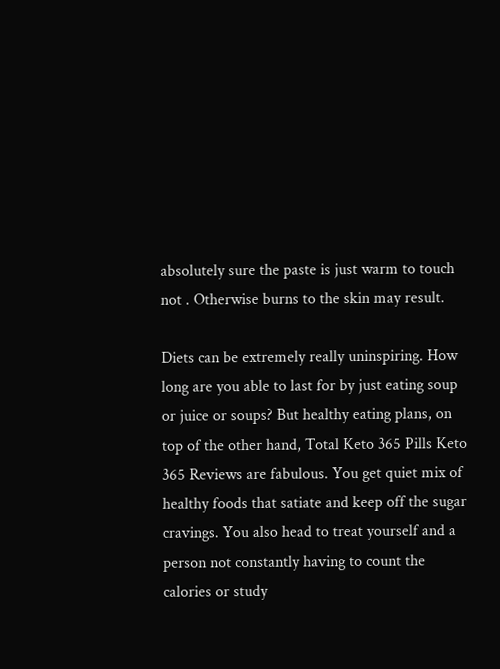absolutely sure the paste is just warm to touch not . Otherwise burns to the skin may result.

Diets can be extremely really uninspiring. How long are you able to last for by just eating soup or juice or soups? But healthy eating plans, on top of the other hand, Total Keto 365 Pills Keto 365 Reviews are fabulous. You get quiet mix of healthy foods that satiate and keep off the sugar cravings. You also head to treat yourself and a person not constantly having to count the calories or study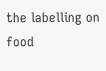the labelling on food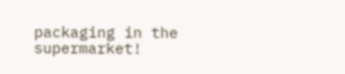packaging in the supermarket!